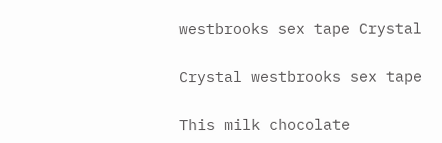westbrooks sex tape Crystal

Crystal westbrooks sex tape

This milk chocolate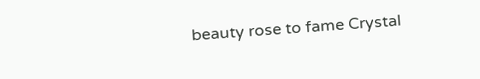beauty rose to fame Crystal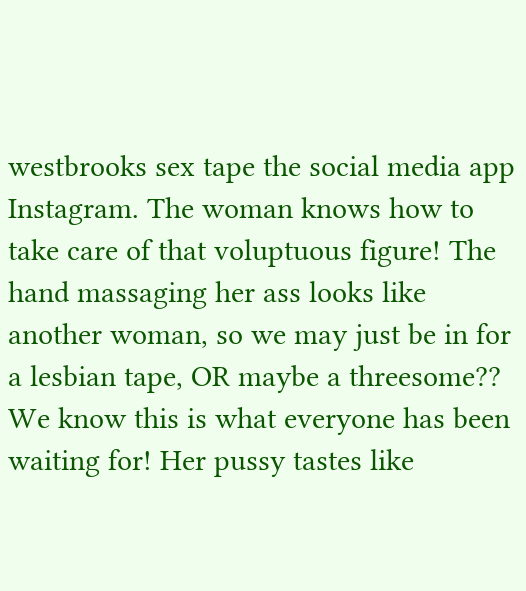westbrooks sex tape the social media app Instagram. The woman knows how to take care of that voluptuous figure! The hand massaging her ass looks like another woman, so we may just be in for a lesbian tape, OR maybe a threesome?? We know this is what everyone has been waiting for! Her pussy tastes like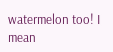watermelon too! I mean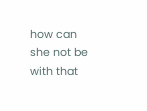how can she not be with that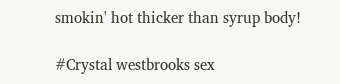smokin' hot thicker than syrup body!

#Crystal westbrooks sex